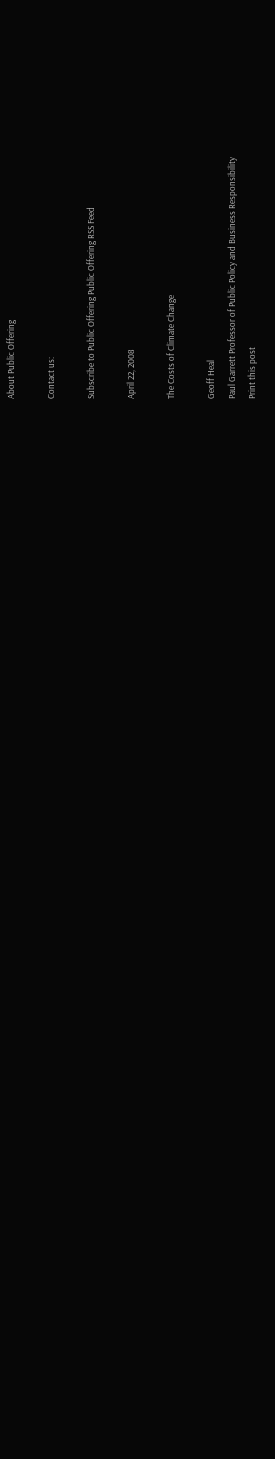About Public Offering

Contact us:

Subscribe to Public Offering Public Offering RSS Feed

April 22, 2008

The Costs of Climate Change

Geoff Heal
Paul Garrett Professor of Public Policy and Business Responsibility
Print this post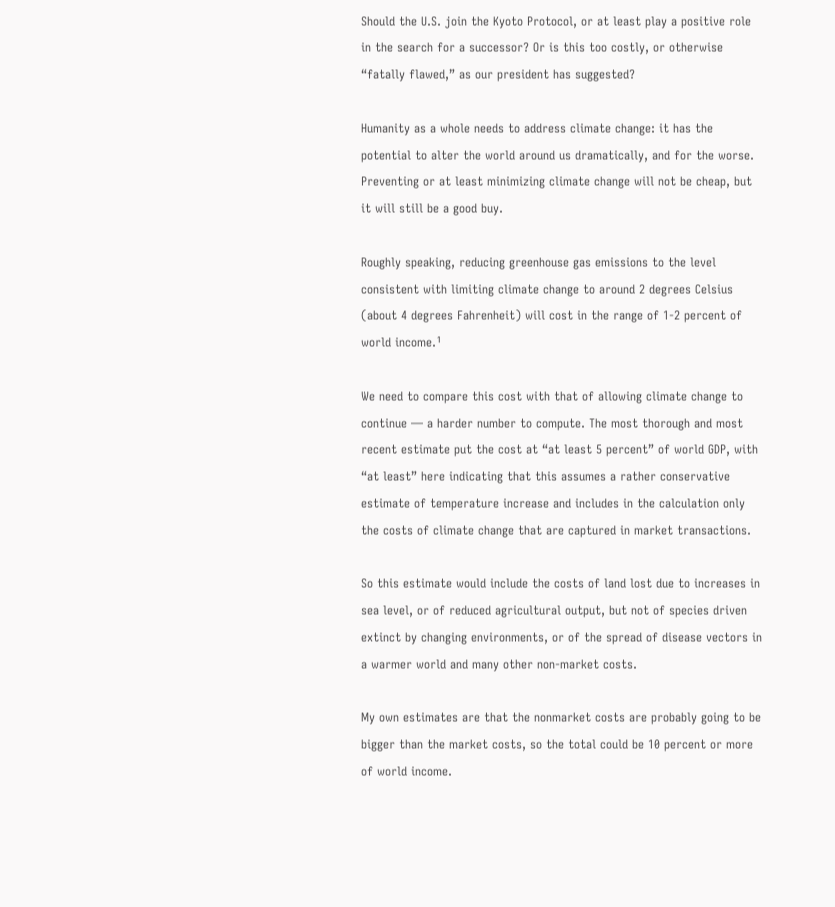Should the U.S. join the Kyoto Protocol, or at least play a positive role in the search for a successor? Or is this too costly, or otherwise “fatally flawed,” as our president has suggested?

Humanity as a whole needs to address climate change: it has the potential to alter the world around us dramatically, and for the worse. Preventing or at least minimizing climate change will not be cheap, but it will still be a good buy.

Roughly speaking, reducing greenhouse gas emissions to the level consistent with limiting climate change to around 2 degrees Celsius (about 4 degrees Fahrenheit) will cost in the range of 1-2 percent of world income.¹

We need to compare this cost with that of allowing climate change to continue — a harder number to compute. The most thorough and most recent estimate put the cost at “at least 5 percent” of world GDP, with “at least” here indicating that this assumes a rather conservative estimate of temperature increase and includes in the calculation only the costs of climate change that are captured in market transactions.

So this estimate would include the costs of land lost due to increases in sea level, or of reduced agricultural output, but not of species driven extinct by changing environments, or of the spread of disease vectors in a warmer world and many other non-market costs.

My own estimates are that the nonmarket costs are probably going to be bigger than the market costs, so the total could be 10 percent or more of world income.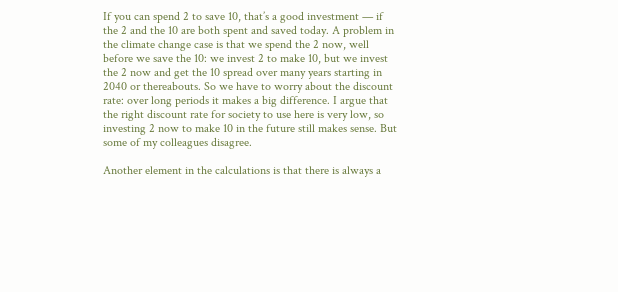If you can spend 2 to save 10, that’s a good investment — if the 2 and the 10 are both spent and saved today. A problem in the climate change case is that we spend the 2 now, well before we save the 10: we invest 2 to make 10, but we invest the 2 now and get the 10 spread over many years starting in 2040 or thereabouts. So we have to worry about the discount rate: over long periods it makes a big difference. I argue that the right discount rate for society to use here is very low, so investing 2 now to make 10 in the future still makes sense. But some of my colleagues disagree.

Another element in the calculations is that there is always a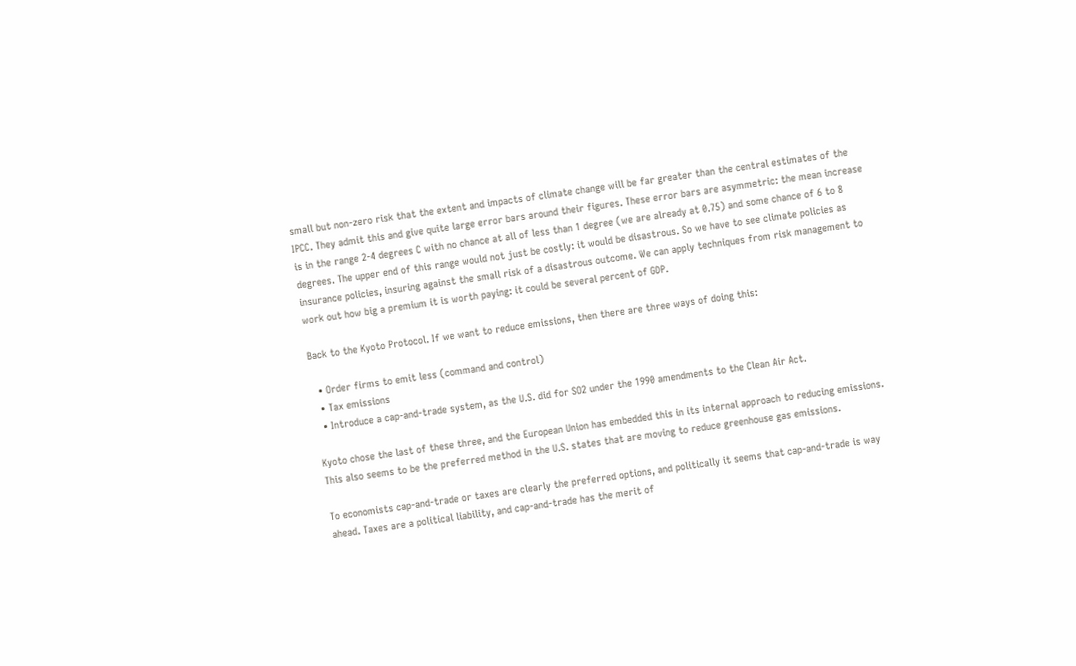small but non-zero risk that the extent and impacts of climate change will be far greater than the central estimates of the IPCC. They admit this and give quite large error bars around their figures. These error bars are asymmetric: the mean increase is in the range 2-4 degrees C with no chance at all of less than 1 degree (we are already at 0.75) and some chance of 6 to 8 degrees. The upper end of this range would not just be costly: it would be disastrous. So we have to see climate policies as insurance policies, insuring against the small risk of a disastrous outcome. We can apply techniques from risk management to work out how big a premium it is worth paying: it could be several percent of GDP.

Back to the Kyoto Protocol. If we want to reduce emissions, then there are three ways of doing this:

  • Order firms to emit less (command and control)
  • Tax emissions
  • Introduce a cap-and-trade system, as the U.S. did for SO2 under the 1990 amendments to the Clean Air Act.

Kyoto chose the last of these three, and the European Union has embedded this in its internal approach to reducing emissions. This also seems to be the preferred method in the U.S. states that are moving to reduce greenhouse gas emissions.

To economists cap-and-trade or taxes are clearly the preferred options, and politically it seems that cap-and-trade is way ahead. Taxes are a political liability, and cap-and-trade has the merit of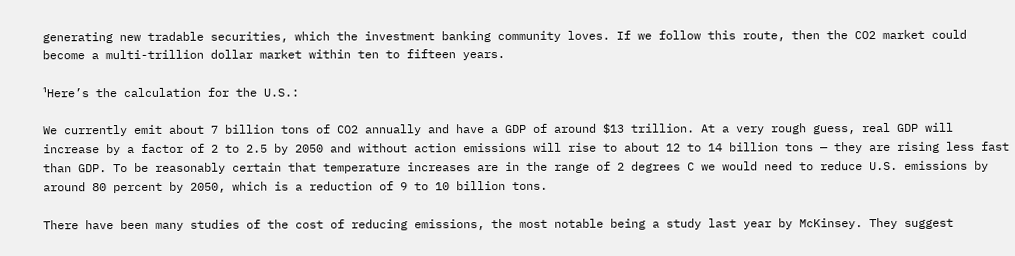generating new tradable securities, which the investment banking community loves. If we follow this route, then the CO2 market could become a multi-trillion dollar market within ten to fifteen years.

¹Here’s the calculation for the U.S.:

We currently emit about 7 billion tons of CO2 annually and have a GDP of around $13 trillion. At a very rough guess, real GDP will increase by a factor of 2 to 2.5 by 2050 and without action emissions will rise to about 12 to 14 billion tons — they are rising less fast than GDP. To be reasonably certain that temperature increases are in the range of 2 degrees C we would need to reduce U.S. emissions by around 80 percent by 2050, which is a reduction of 9 to 10 billion tons.

There have been many studies of the cost of reducing emissions, the most notable being a study last year by McKinsey. They suggest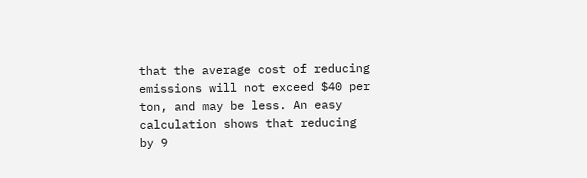that the average cost of reducing emissions will not exceed $40 per ton, and may be less. An easy calculation shows that reducing by 9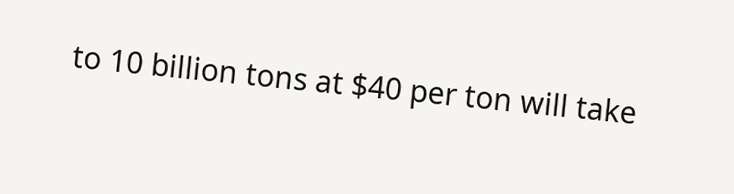to 10 billion tons at $40 per ton will take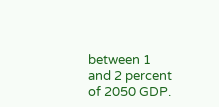between 1 and 2 percent of 2050 GDP.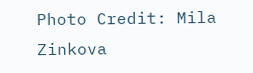Photo Credit: Mila Zinkova